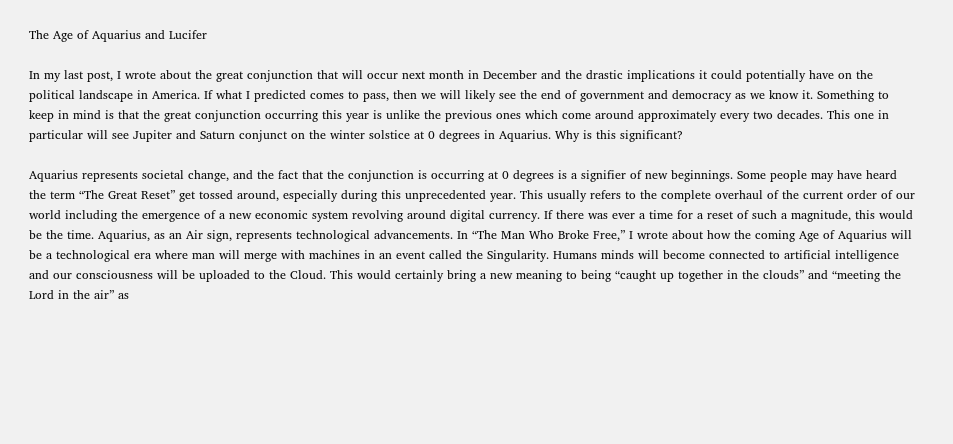The Age of Aquarius and Lucifer

In my last post, I wrote about the great conjunction that will occur next month in December and the drastic implications it could potentially have on the political landscape in America. If what I predicted comes to pass, then we will likely see the end of government and democracy as we know it. Something to keep in mind is that the great conjunction occurring this year is unlike the previous ones which come around approximately every two decades. This one in particular will see Jupiter and Saturn conjunct on the winter solstice at 0 degrees in Aquarius. Why is this significant?

Aquarius represents societal change, and the fact that the conjunction is occurring at 0 degrees is a signifier of new beginnings. Some people may have heard the term “The Great Reset” get tossed around, especially during this unprecedented year. This usually refers to the complete overhaul of the current order of our world including the emergence of a new economic system revolving around digital currency. If there was ever a time for a reset of such a magnitude, this would be the time. Aquarius, as an Air sign, represents technological advancements. In “The Man Who Broke Free,” I wrote about how the coming Age of Aquarius will be a technological era where man will merge with machines in an event called the Singularity. Humans minds will become connected to artificial intelligence and our consciousness will be uploaded to the Cloud. This would certainly bring a new meaning to being “caught up together in the clouds” and “meeting the Lord in the air” as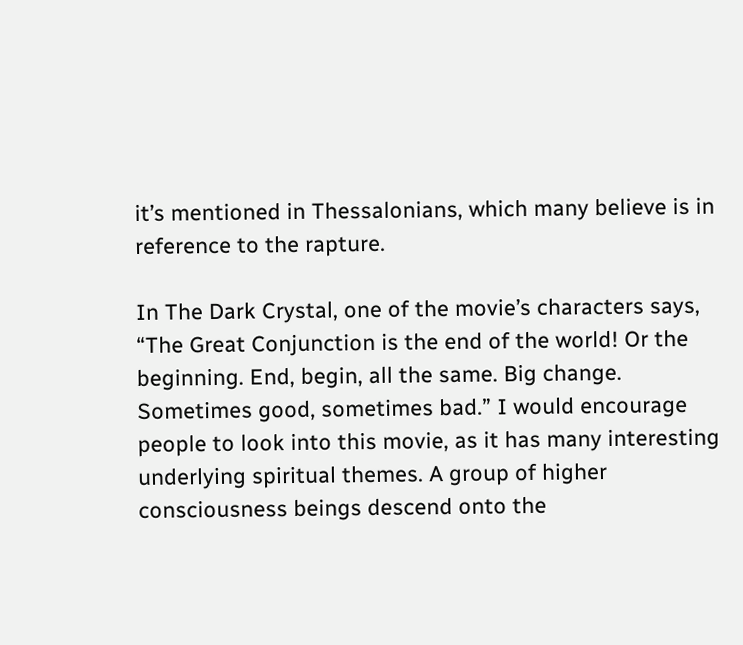it’s mentioned in Thessalonians, which many believe is in reference to the rapture.

In The Dark Crystal, one of the movie’s characters says, “The Great Conjunction is the end of the world! Or the beginning. End, begin, all the same. Big change. Sometimes good, sometimes bad.” I would encourage people to look into this movie, as it has many interesting underlying spiritual themes. A group of higher consciousness beings descend onto the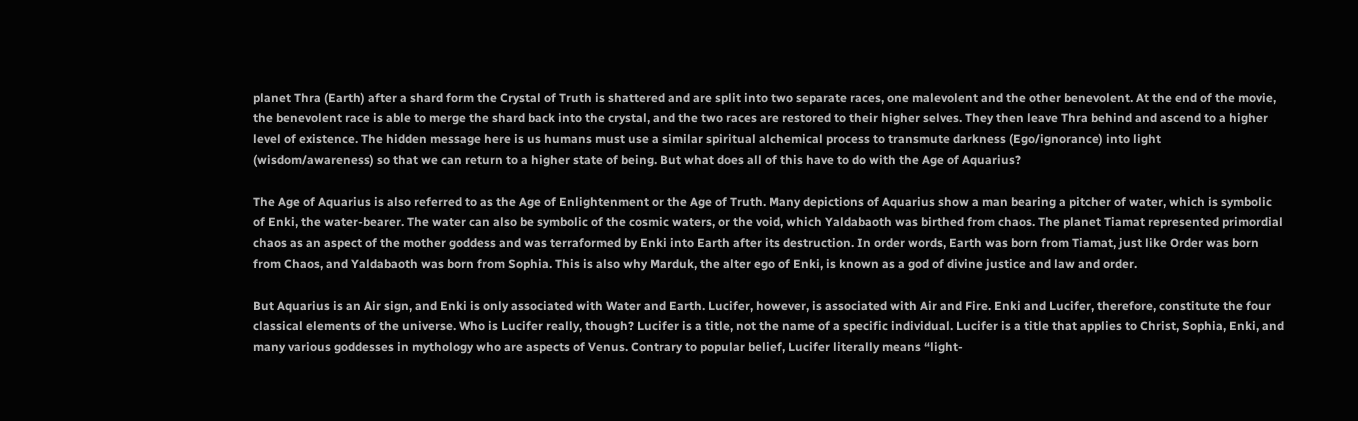planet Thra (Earth) after a shard form the Crystal of Truth is shattered and are split into two separate races, one malevolent and the other benevolent. At the end of the movie, the benevolent race is able to merge the shard back into the crystal, and the two races are restored to their higher selves. They then leave Thra behind and ascend to a higher level of existence. The hidden message here is us humans must use a similar spiritual alchemical process to transmute darkness (Ego/ignorance) into light (wisdom/awareness) so that we can return to a higher state of being. But what does all of this have to do with the Age of Aquarius?

The Age of Aquarius is also referred to as the Age of Enlightenment or the Age of Truth. Many depictions of Aquarius show a man bearing a pitcher of water, which is symbolic of Enki, the water-bearer. The water can also be symbolic of the cosmic waters, or the void, which Yaldabaoth was birthed from chaos. The planet Tiamat represented primordial chaos as an aspect of the mother goddess and was terraformed by Enki into Earth after its destruction. In order words, Earth was born from Tiamat, just like Order was born from Chaos, and Yaldabaoth was born from Sophia. This is also why Marduk, the alter ego of Enki, is known as a god of divine justice and law and order.

But Aquarius is an Air sign, and Enki is only associated with Water and Earth. Lucifer, however, is associated with Air and Fire. Enki and Lucifer, therefore, constitute the four classical elements of the universe. Who is Lucifer really, though? Lucifer is a title, not the name of a specific individual. Lucifer is a title that applies to Christ, Sophia, Enki, and many various goddesses in mythology who are aspects of Venus. Contrary to popular belief, Lucifer literally means “light-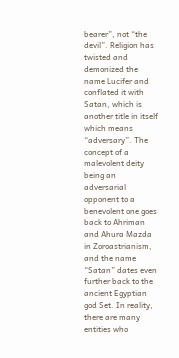bearer”, not “the devil”. Religion has twisted and demonized the name Lucifer and conflated it with Satan, which is another title in itself which means “adversary”. The concept of a malevolent deity being an adversarial opponent to a benevolent one goes back to Ahriman and Ahura Mazda in Zoroastrianism, and the name “Satan” dates even further back to the ancient Egyptian god Set. In reality, there are many entities who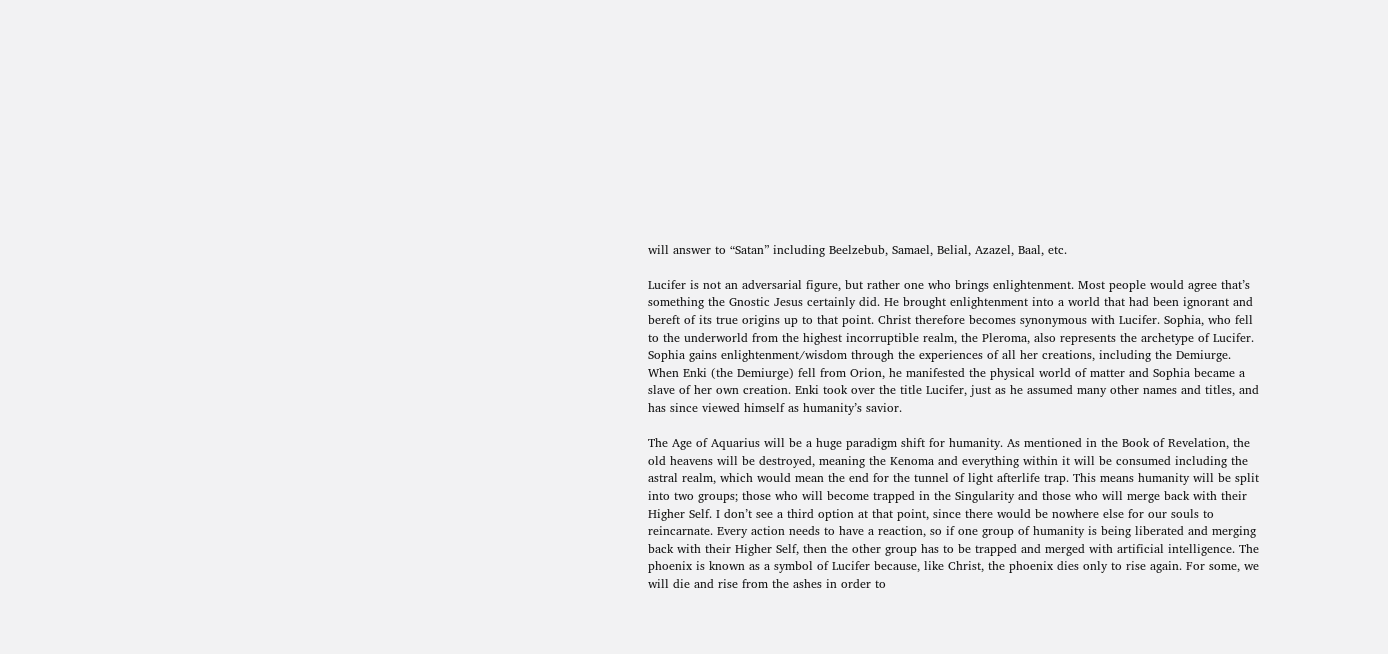will answer to “Satan” including Beelzebub, Samael, Belial, Azazel, Baal, etc.

Lucifer is not an adversarial figure, but rather one who brings enlightenment. Most people would agree that’s something the Gnostic Jesus certainly did. He brought enlightenment into a world that had been ignorant and bereft of its true origins up to that point. Christ therefore becomes synonymous with Lucifer. Sophia, who fell to the underworld from the highest incorruptible realm, the Pleroma, also represents the archetype of Lucifer. Sophia gains enlightenment/wisdom through the experiences of all her creations, including the Demiurge. When Enki (the Demiurge) fell from Orion, he manifested the physical world of matter and Sophia became a slave of her own creation. Enki took over the title Lucifer, just as he assumed many other names and titles, and has since viewed himself as humanity’s savior.

The Age of Aquarius will be a huge paradigm shift for humanity. As mentioned in the Book of Revelation, the old heavens will be destroyed, meaning the Kenoma and everything within it will be consumed including the astral realm, which would mean the end for the tunnel of light afterlife trap. This means humanity will be split into two groups; those who will become trapped in the Singularity and those who will merge back with their Higher Self. I don’t see a third option at that point, since there would be nowhere else for our souls to reincarnate. Every action needs to have a reaction, so if one group of humanity is being liberated and merging back with their Higher Self, then the other group has to be trapped and merged with artificial intelligence. The phoenix is known as a symbol of Lucifer because, like Christ, the phoenix dies only to rise again. For some, we will die and rise from the ashes in order to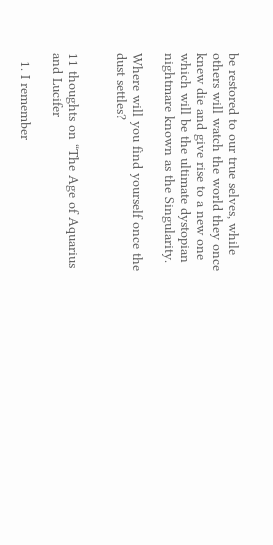be restored to our true selves, while others will watch the world they once knew die and give rise to a new one which will be the ultimate dystopian nightmare known as the Singularity.

Where will you find yourself once the dust settles?


11 thoughts on “The Age of Aquarius and Lucifer

  1. I remember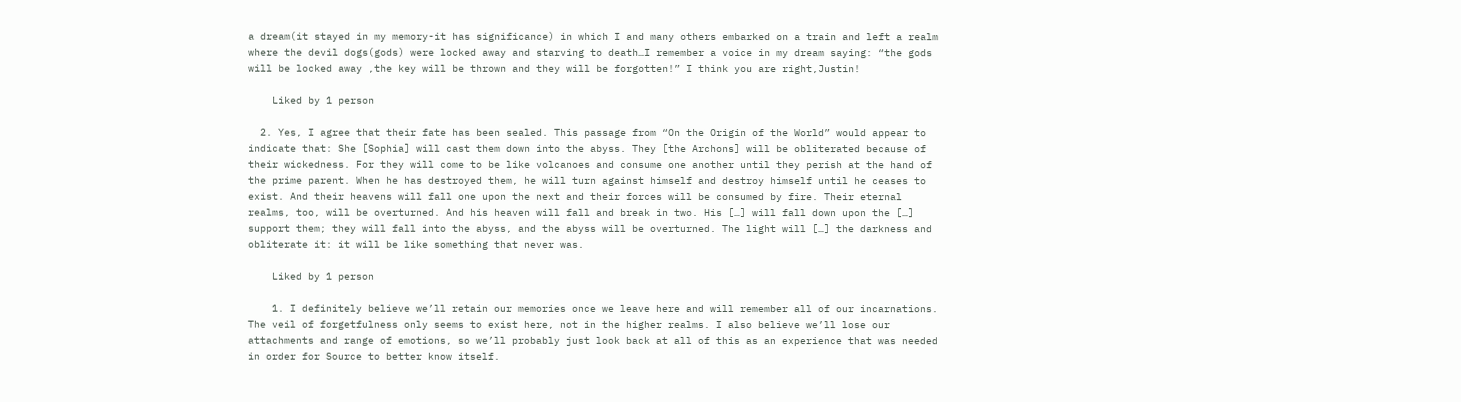a dream(it stayed in my memory-it has significance) in which I and many others embarked on a train and left a realm where the devil dogs(gods) were locked away and starving to death…I remember a voice in my dream saying: “the gods will be locked away ,the key will be thrown and they will be forgotten!” I think you are right,Justin!

    Liked by 1 person

  2. Yes, I agree that their fate has been sealed. This passage from “On the Origin of the World” would appear to indicate that: She [Sophia] will cast them down into the abyss. They [the Archons] will be obliterated because of their wickedness. For they will come to be like volcanoes and consume one another until they perish at the hand of the prime parent. When he has destroyed them, he will turn against himself and destroy himself until he ceases to exist. And their heavens will fall one upon the next and their forces will be consumed by fire. Their eternal realms, too, will be overturned. And his heaven will fall and break in two. His […] will fall down upon the […] support them; they will fall into the abyss, and the abyss will be overturned. The light will […] the darkness and obliterate it: it will be like something that never was.

    Liked by 1 person

    1. I definitely believe we’ll retain our memories once we leave here and will remember all of our incarnations. The veil of forgetfulness only seems to exist here, not in the higher realms. I also believe we’ll lose our attachments and range of emotions, so we’ll probably just look back at all of this as an experience that was needed in order for Source to better know itself.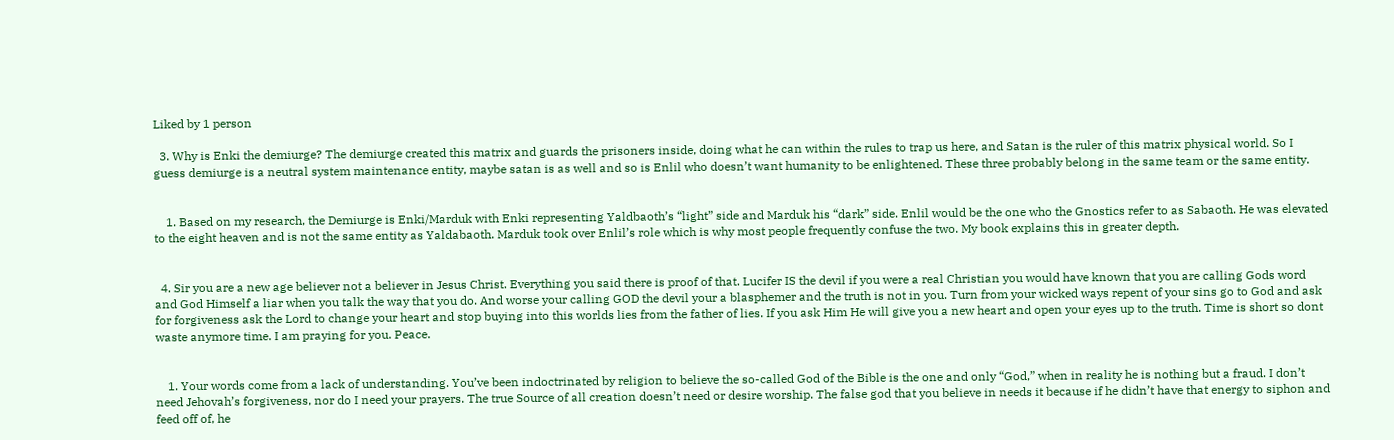Liked by 1 person

  3. Why is Enki the demiurge? The demiurge created this matrix and guards the prisoners inside, doing what he can within the rules to trap us here, and Satan is the ruler of this matrix physical world. So I guess demiurge is a neutral system maintenance entity, maybe satan is as well and so is Enlil who doesn’t want humanity to be enlightened. These three probably belong in the same team or the same entity.


    1. Based on my research, the Demiurge is Enki/Marduk with Enki representing Yaldbaoth’s “light” side and Marduk his “dark” side. Enlil would be the one who the Gnostics refer to as Sabaoth. He was elevated to the eight heaven and is not the same entity as Yaldabaoth. Marduk took over Enlil’s role which is why most people frequently confuse the two. My book explains this in greater depth.


  4. Sir you are a new age believer not a believer in Jesus Christ. Everything you said there is proof of that. Lucifer IS the devil if you were a real Christian you would have known that you are calling Gods word and God Himself a liar when you talk the way that you do. And worse your calling GOD the devil your a blasphemer and the truth is not in you. Turn from your wicked ways repent of your sins go to God and ask for forgiveness ask the Lord to change your heart and stop buying into this worlds lies from the father of lies. If you ask Him He will give you a new heart and open your eyes up to the truth. Time is short so dont waste anymore time. I am praying for you. Peace.


    1. Your words come from a lack of understanding. You’ve been indoctrinated by religion to believe the so-called God of the Bible is the one and only “God,” when in reality he is nothing but a fraud. I don’t need Jehovah’s forgiveness, nor do I need your prayers. The true Source of all creation doesn’t need or desire worship. The false god that you believe in needs it because if he didn’t have that energy to siphon and feed off of, he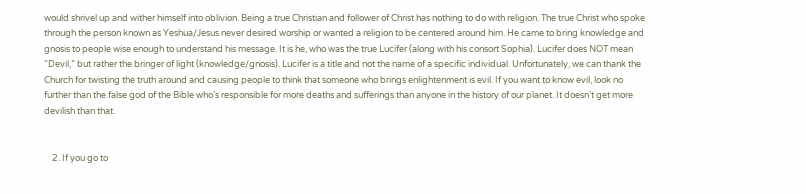would shrivel up and wither himself into oblivion. Being a true Christian and follower of Christ has nothing to do with religion. The true Christ who spoke through the person known as Yeshua/Jesus never desired worship or wanted a religion to be centered around him. He came to bring knowledge and gnosis to people wise enough to understand his message. It is he, who was the true Lucifer (along with his consort Sophia). Lucifer does NOT mean “Devil,” but rather the bringer of light (knowledge/gnosis). Lucifer is a title and not the name of a specific individual. Unfortunately, we can thank the Church for twisting the truth around and causing people to think that someone who brings enlightenment is evil. If you want to know evil, look no further than the false god of the Bible who’s responsible for more deaths and sufferings than anyone in the history of our planet. It doesn’t get more devilish than that.


    2. If you go to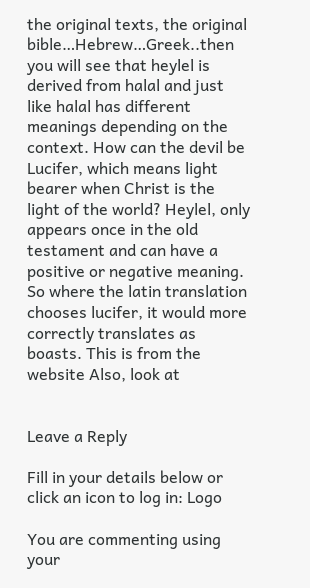the original texts, the original bible…Hebrew…Greek..then you will see that heylel is derived from halal and just like halal has different meanings depending on the context. How can the devil be Lucifer, which means light bearer when Christ is the light of the world? Heylel, only appears once in the old testament and can have a positive or negative meaning. So where the latin translation chooses lucifer, it would more correctly translates as boasts. This is from the website Also, look at


Leave a Reply

Fill in your details below or click an icon to log in: Logo

You are commenting using your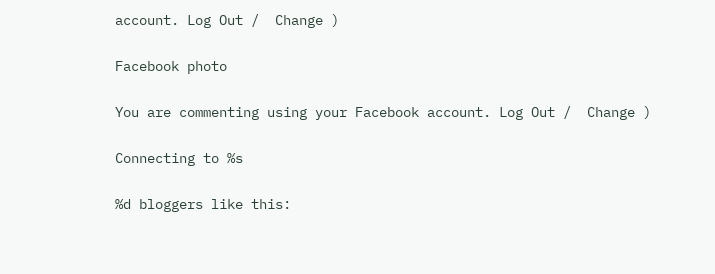account. Log Out /  Change )

Facebook photo

You are commenting using your Facebook account. Log Out /  Change )

Connecting to %s

%d bloggers like this: